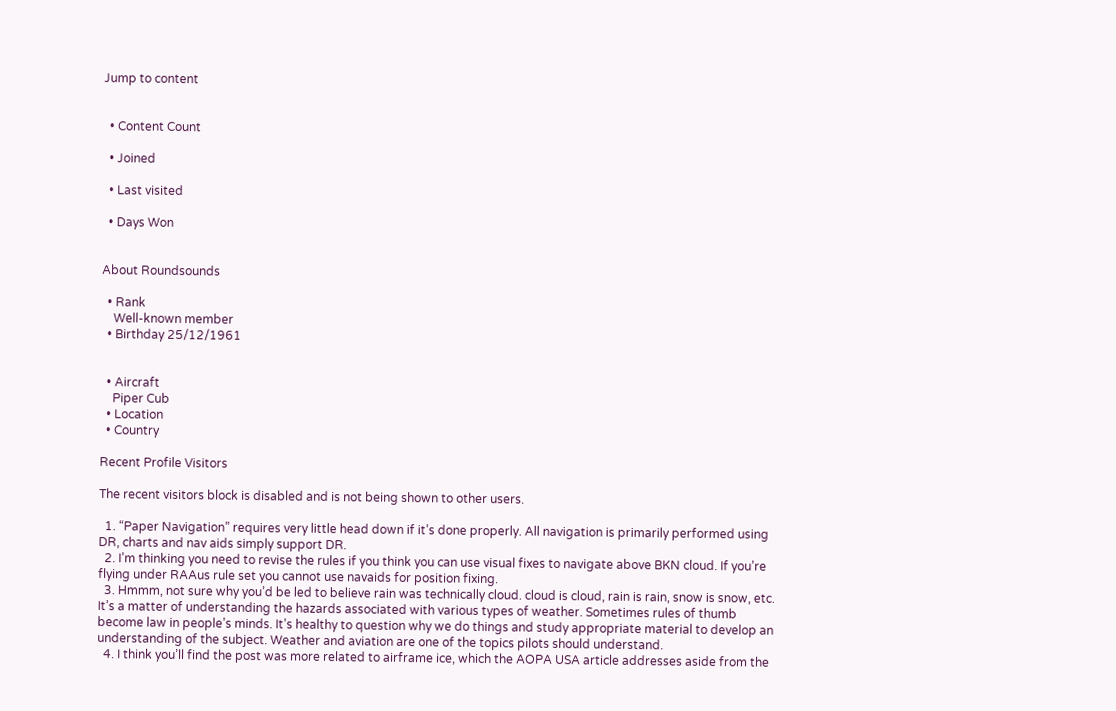Jump to content


  • Content Count

  • Joined

  • Last visited

  • Days Won


About Roundsounds

  • Rank
    Well-known member
  • Birthday 25/12/1961


  • Aircraft
    Piper Cub
  • Location
  • Country

Recent Profile Visitors

The recent visitors block is disabled and is not being shown to other users.

  1. “Paper Navigation” requires very little head down if it’s done properly. All navigation is primarily performed using DR, charts and nav aids simply support DR.
  2. I’m thinking you need to revise the rules if you think you can use visual fixes to navigate above BKN cloud. If you’re flying under RAAus rule set you cannot use navaids for position fixing.
  3. Hmmm, not sure why you’d be led to believe rain was technically cloud. cloud is cloud, rain is rain, snow is snow, etc. It’s a matter of understanding the hazards associated with various types of weather. Sometimes rules of thumb become law in people’s minds. It’s healthy to question why we do things and study appropriate material to develop an understanding of the subject. Weather and aviation are one of the topics pilots should understand.
  4. I think you’ll find the post was more related to airframe ice, which the AOPA USA article addresses aside from the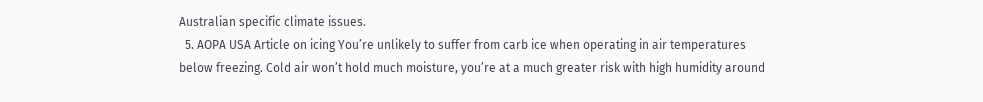Australian specific climate issues.
  5. AOPA USA Article on icing You’re unlikely to suffer from carb ice when operating in air temperatures below freezing. Cold air won’t hold much moisture, you’re at a much greater risk with high humidity around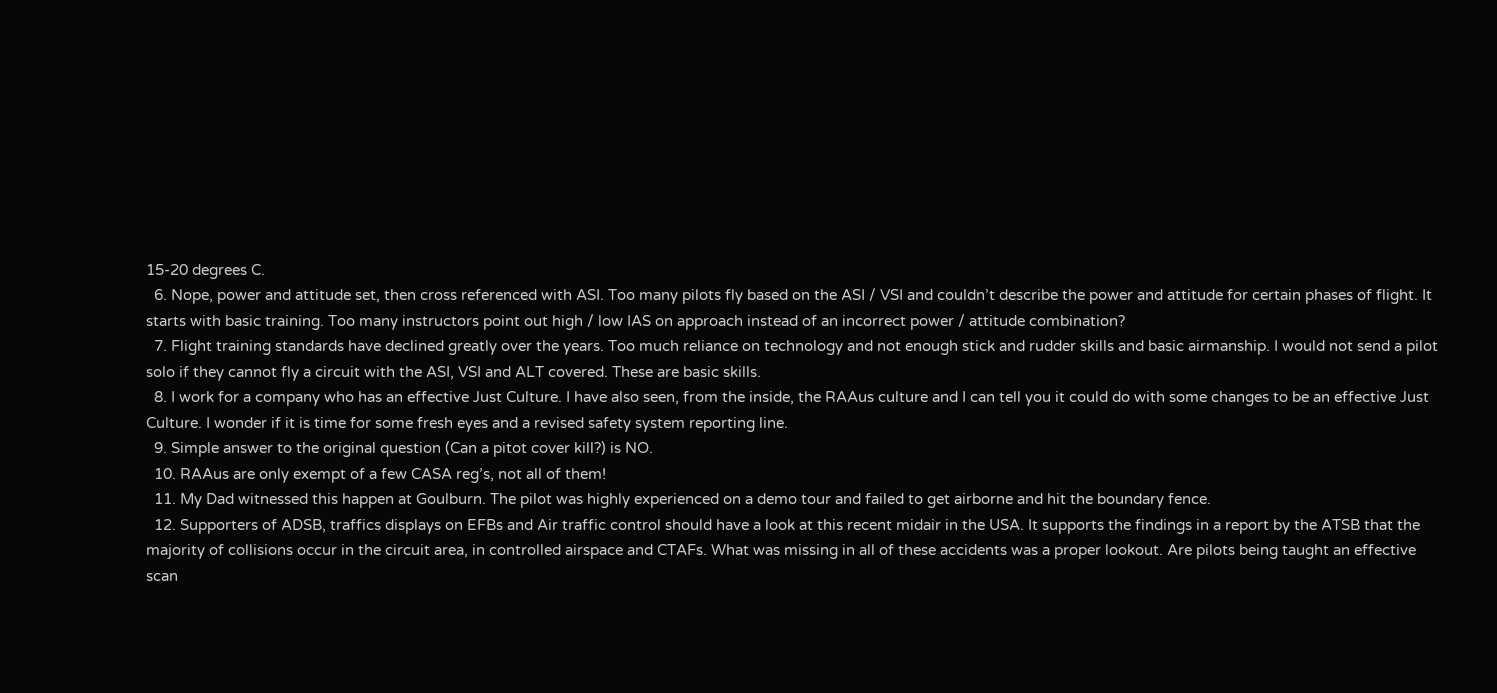15-20 degrees C.
  6. Nope, power and attitude set, then cross referenced with ASI. Too many pilots fly based on the ASI / VSI and couldn’t describe the power and attitude for certain phases of flight. It starts with basic training. Too many instructors point out high / low IAS on approach instead of an incorrect power / attitude combination?
  7. Flight training standards have declined greatly over the years. Too much reliance on technology and not enough stick and rudder skills and basic airmanship. I would not send a pilot solo if they cannot fly a circuit with the ASI, VSI and ALT covered. These are basic skills.
  8. I work for a company who has an effective Just Culture. I have also seen, from the inside, the RAAus culture and I can tell you it could do with some changes to be an effective Just Culture. I wonder if it is time for some fresh eyes and a revised safety system reporting line.
  9. Simple answer to the original question (Can a pitot cover kill?) is NO.
  10. RAAus are only exempt of a few CASA reg’s, not all of them!
  11. My Dad witnessed this happen at Goulburn. The pilot was highly experienced on a demo tour and failed to get airborne and hit the boundary fence.
  12. Supporters of ADSB, traffics displays on EFBs and Air traffic control should have a look at this recent midair in the USA. It supports the findings in a report by the ATSB that the majority of collisions occur in the circuit area, in controlled airspace and CTAFs. What was missing in all of these accidents was a proper lookout. Are pilots being taught an effective scan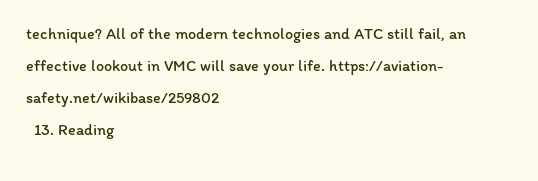technique? All of the modern technologies and ATC still fail, an effective lookout in VMC will save your life. https://aviation-safety.net/wikibase/259802
  13. Reading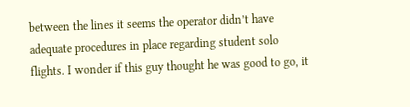between the lines it seems the operator didn’t have adequate procedures in place regarding student solo flights. I wonder if this guy thought he was good to go, it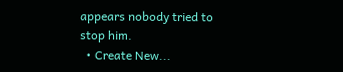appears nobody tried to stop him.
  • Create New...